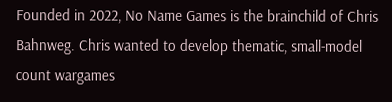Founded in 2022, No Name Games is the brainchild of Chris Bahnweg. Chris wanted to develop thematic, small-model count wargames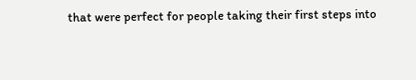that were perfect for people taking their first steps into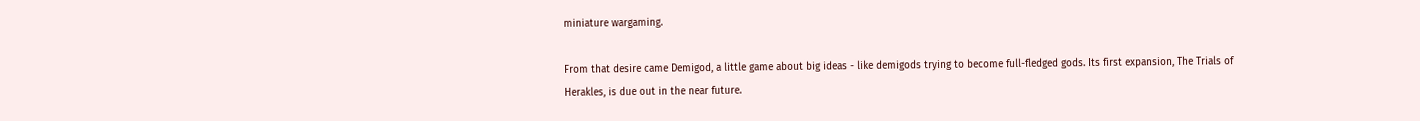miniature wargaming.

From that desire came Demigod, a little game about big ideas - like demigods trying to become full-fledged gods. Its first expansion, The Trials of Herakles, is due out in the near future.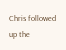Chris followed up the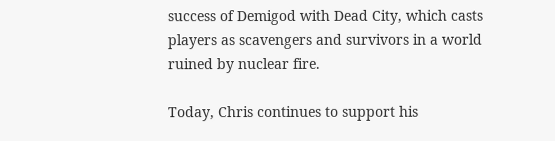success of Demigod with Dead City, which casts players as scavengers and survivors in a world ruined by nuclear fire.

Today, Chris continues to support his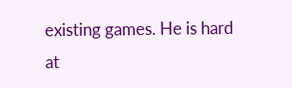existing games. He is hard at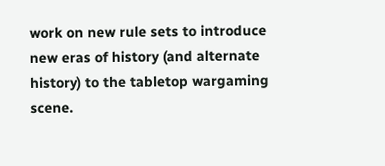work on new rule sets to introduce new eras of history (and alternate history) to the tabletop wargaming scene.